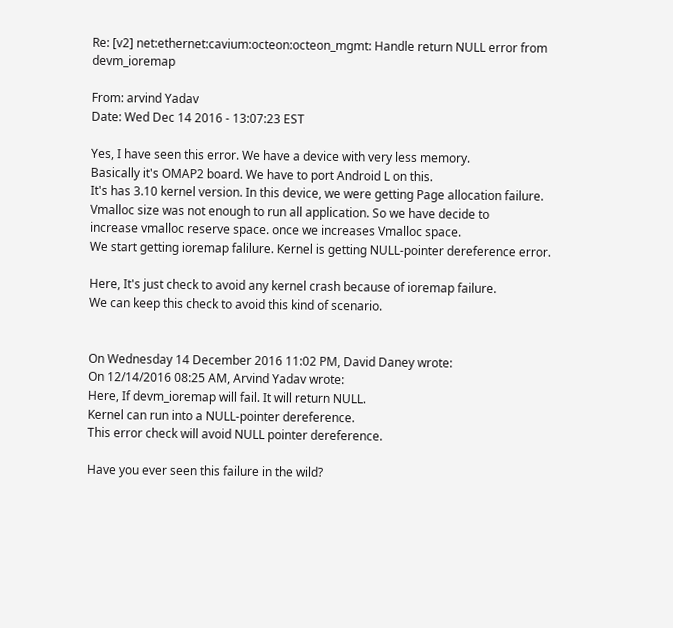Re: [v2] net:ethernet:cavium:octeon:octeon_mgmt: Handle return NULL error from devm_ioremap

From: arvind Yadav
Date: Wed Dec 14 2016 - 13:07:23 EST

Yes, I have seen this error. We have a device with very less memory.
Basically it's OMAP2 board. We have to port Android L on this.
It's has 3.10 kernel version. In this device, we were getting Page allocation failure.
Vmalloc size was not enough to run all application. So we have decide to
increase vmalloc reserve space. once we increases Vmalloc space.
We start getting ioremap falilure. Kernel is getting NULL-pointer dereference error.

Here, It's just check to avoid any kernel crash because of ioremap failure.
We can keep this check to avoid this kind of scenario.


On Wednesday 14 December 2016 11:02 PM, David Daney wrote:
On 12/14/2016 08:25 AM, Arvind Yadav wrote:
Here, If devm_ioremap will fail. It will return NULL.
Kernel can run into a NULL-pointer dereference.
This error check will avoid NULL pointer dereference.

Have you ever seen this failure in the wild?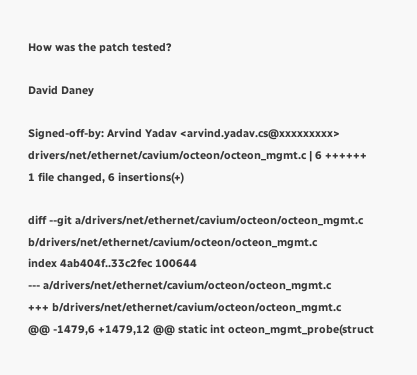How was the patch tested?

David Daney

Signed-off-by: Arvind Yadav <arvind.yadav.cs@xxxxxxxxx>
drivers/net/ethernet/cavium/octeon/octeon_mgmt.c | 6 ++++++
1 file changed, 6 insertions(+)

diff --git a/drivers/net/ethernet/cavium/octeon/octeon_mgmt.c b/drivers/net/ethernet/cavium/octeon/octeon_mgmt.c
index 4ab404f..33c2fec 100644
--- a/drivers/net/ethernet/cavium/octeon/octeon_mgmt.c
+++ b/drivers/net/ethernet/cavium/octeon/octeon_mgmt.c
@@ -1479,6 +1479,12 @@ static int octeon_mgmt_probe(struct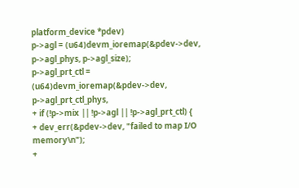platform_device *pdev)
p->agl = (u64)devm_ioremap(&pdev->dev, p->agl_phys, p->agl_size);
p->agl_prt_ctl = (u64)devm_ioremap(&pdev->dev, p->agl_prt_ctl_phys,
+ if (!p->mix || !p->agl || !p->agl_prt_ctl) {
+ dev_err(&pdev->dev, "failed to map I/O memory\n");
+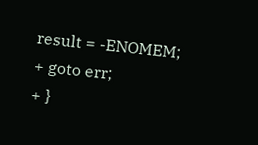result = -ENOMEM;
+ goto err;
+ }